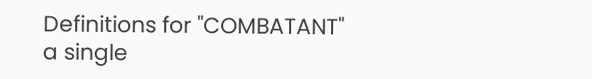Definitions for "COMBATANT"
a single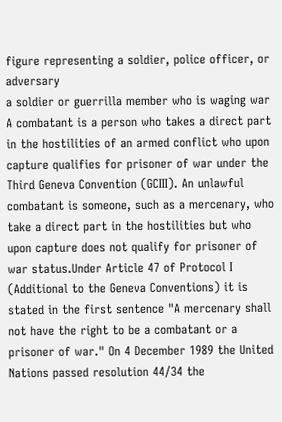figure representing a soldier, police officer, or adversary
a soldier or guerrilla member who is waging war
A combatant is a person who takes a direct part in the hostilities of an armed conflict who upon capture qualifies for prisoner of war under the Third Geneva Convention (GCIII). An unlawful combatant is someone, such as a mercenary, who take a direct part in the hostilities but who upon capture does not qualify for prisoner of war status.Under Article 47 of Protocol I (Additional to the Geneva Conventions) it is stated in the first sentence "A mercenary shall not have the right to be a combatant or a prisoner of war." On 4 December 1989 the United Nations passed resolution 44/34 the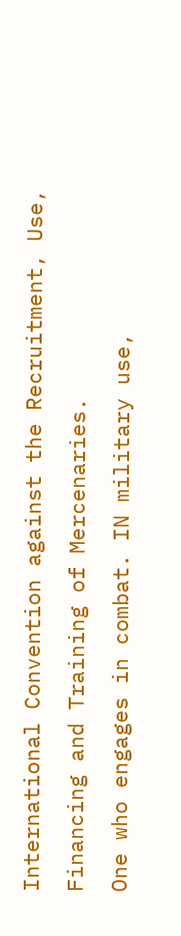International Convention against the Recruitment, Use, Financing and Training of Mercenaries.
One who engages in combat. IN military use,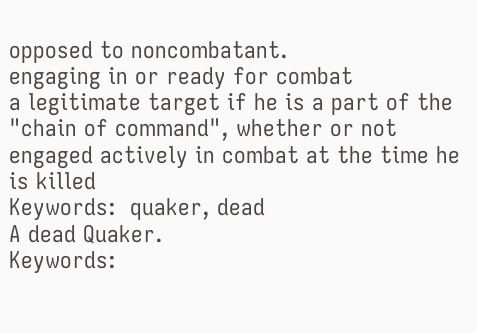opposed to noncombatant.
engaging in or ready for combat
a legitimate target if he is a part of the "chain of command", whether or not engaged actively in combat at the time he is killed
Keywords:  quaker, dead
A dead Quaker.
Keywords: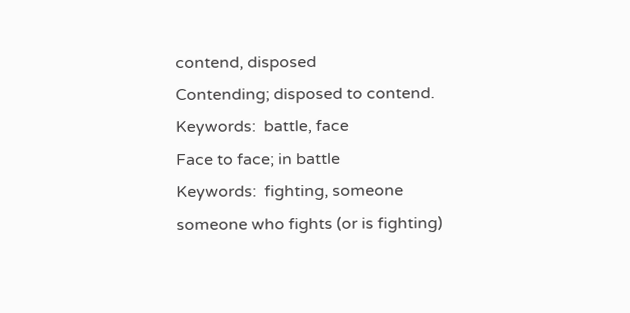contend, disposed
Contending; disposed to contend.
Keywords:  battle, face
Face to face; in battle
Keywords:  fighting, someone
someone who fights (or is fighting)